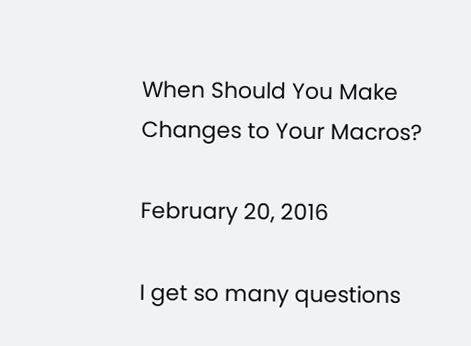When Should You Make Changes to Your Macros?

February 20, 2016

I get so many questions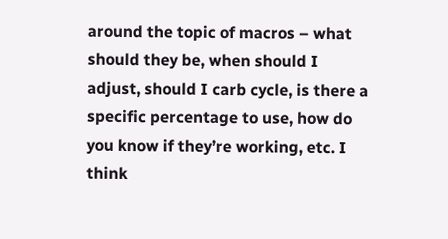around the topic of macros – what should they be, when should I adjust, should I carb cycle, is there a specific percentage to use, how do you know if they’re working, etc. I think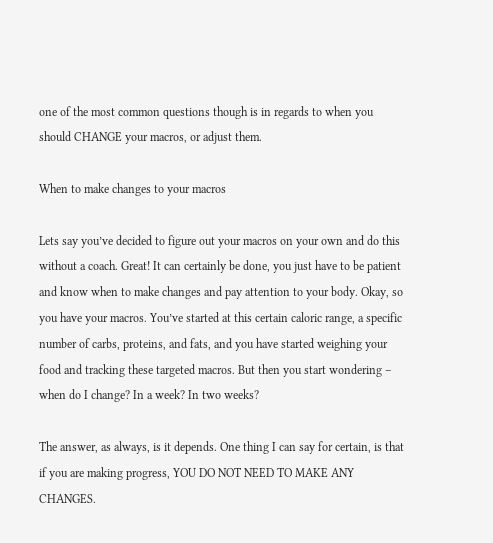one of the most common questions though is in regards to when you should CHANGE your macros, or adjust them.

When to make changes to your macros

Lets say you’ve decided to figure out your macros on your own and do this without a coach. Great! It can certainly be done, you just have to be patient and know when to make changes and pay attention to your body. Okay, so you have your macros. You’ve started at this certain caloric range, a specific number of carbs, proteins, and fats, and you have started weighing your food and tracking these targeted macros. But then you start wondering – when do I change? In a week? In two weeks?

The answer, as always, is it depends. One thing I can say for certain, is that if you are making progress, YOU DO NOT NEED TO MAKE ANY CHANGES.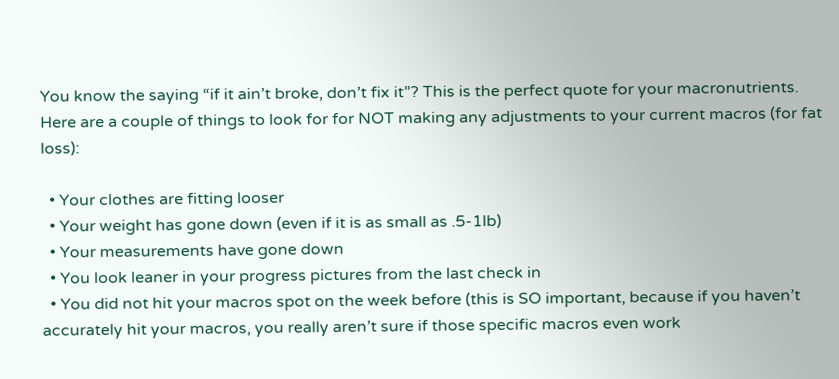You know the saying “if it ain’t broke, don’t fix it”? This is the perfect quote for your macronutrients. Here are a couple of things to look for for NOT making any adjustments to your current macros (for fat loss):

  • Your clothes are fitting looser
  • Your weight has gone down (even if it is as small as .5-1lb)
  • Your measurements have gone down
  • You look leaner in your progress pictures from the last check in
  • You did not hit your macros spot on the week before (this is SO important, because if you haven’t accurately hit your macros, you really aren’t sure if those specific macros even work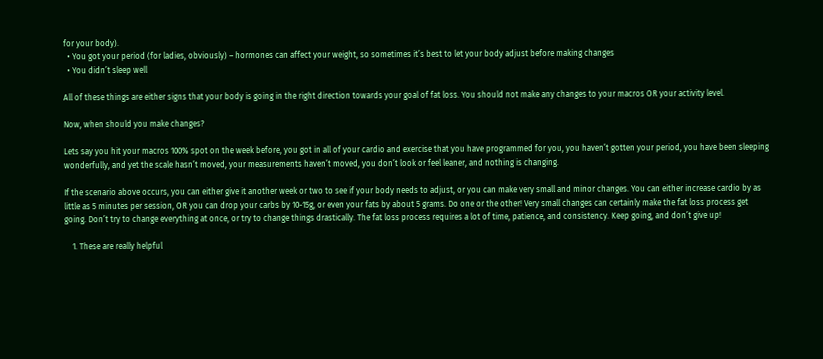for your body).
  • You got your period (for ladies, obviously) – hormones can affect your weight, so sometimes it’s best to let your body adjust before making changes
  • You didn’t sleep well

All of these things are either signs that your body is going in the right direction towards your goal of fat loss. You should not make any changes to your macros OR your activity level.

Now, when should you make changes?

Lets say you hit your macros 100% spot on the week before, you got in all of your cardio and exercise that you have programmed for you, you haven’t gotten your period, you have been sleeping wonderfully, and yet the scale hasn’t moved, your measurements haven’t moved, you don’t look or feel leaner, and nothing is changing.

If the scenario above occurs, you can either give it another week or two to see if your body needs to adjust, or you can make very small and minor changes. You can either increase cardio by as little as 5 minutes per session, OR you can drop your carbs by 10-15g, or even your fats by about 5 grams. Do one or the other! Very small changes can certainly make the fat loss process get going. Don’t try to change everything at once, or try to change things drastically. The fat loss process requires a lot of time, patience, and consistency. Keep going, and don’t give up!

    1. These are really helpful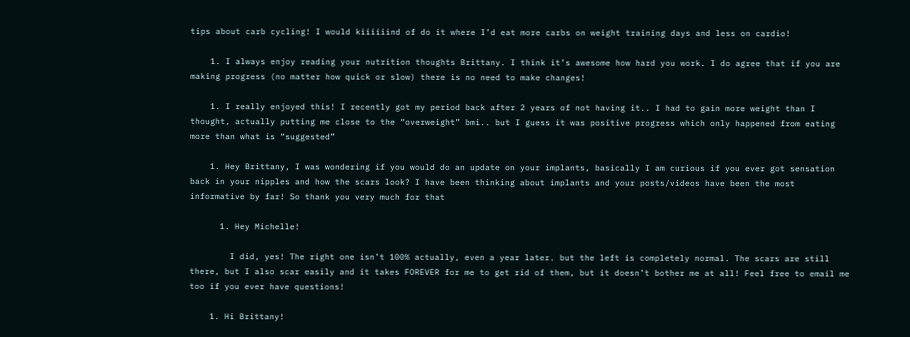tips about carb cycling! I would kiiiiiind of do it where I’d eat more carbs on weight training days and less on cardio!

    1. I always enjoy reading your nutrition thoughts Brittany. I think it’s awesome how hard you work. I do agree that if you are making progress (no matter how quick or slow) there is no need to make changes!

    1. I really enjoyed this! I recently got my period back after 2 years of not having it.. I had to gain more weight than I thought, actually putting me close to the “overweight” bmi.. but I guess it was positive progress which only happened from eating more than what is “suggested”

    1. Hey Brittany, I was wondering if you would do an update on your implants, basically I am curious if you ever got sensation back in your nipples and how the scars look? I have been thinking about implants and your posts/videos have been the most informative by far! So thank you very much for that

      1. Hey Michelle!

        I did, yes! The right one isn’t 100% actually, even a year later. but the left is completely normal. The scars are still there, but I also scar easily and it takes FOREVER for me to get rid of them, but it doesn’t bother me at all! Feel free to email me too if you ever have questions!

    1. Hi Brittany!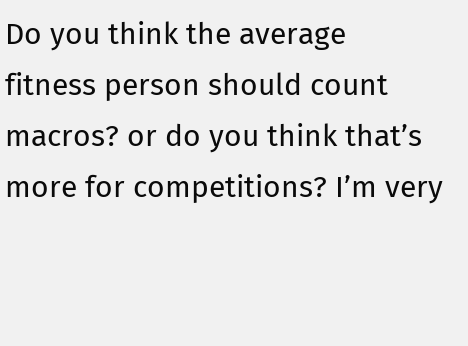Do you think the average fitness person should count macros? or do you think that’s more for competitions? I’m very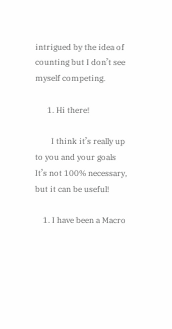intrigued by the idea of counting but I don’t see myself competing.

      1. Hi there!

        I think it’s really up to you and your goals  It’s not 100% necessary, but it can be useful!

    1. I have been a Macro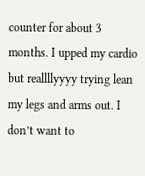counter for about 3 months. I upped my cardio but reallllyyyy trying lean my legs and arms out. I don’t want to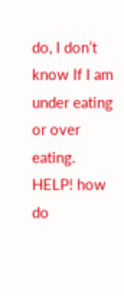do, I don’t know If I am under eating or over eating. HELP! how do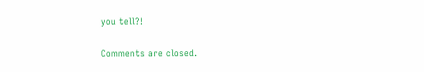you tell?!

Comments are closed.